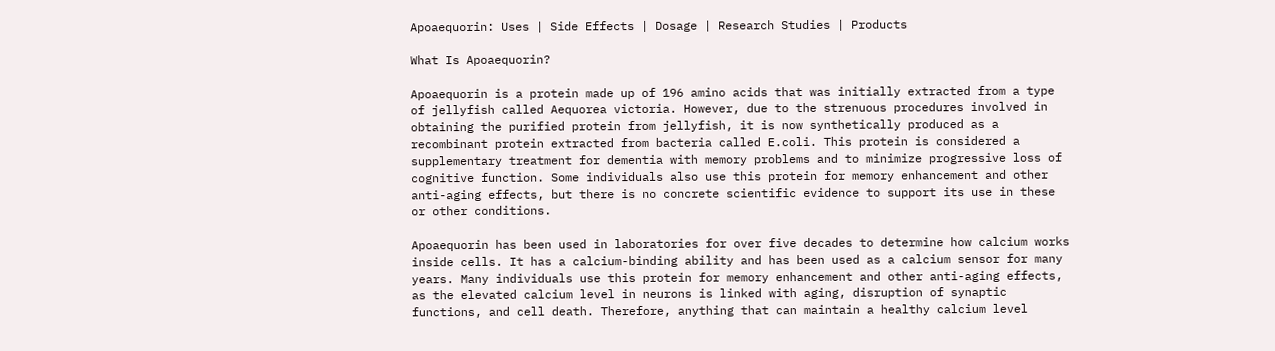Apoaequorin: Uses | Side Effects | Dosage | Research Studies | Products

What Is Apoaequorin?

Apoaequorin is a protein made up of 196 amino acids that was initially extracted from a type of jellyfish called Aequorea victoria. However, due to the strenuous procedures involved in obtaining the purified protein from jellyfish, it is now synthetically produced as a recombinant protein extracted from bacteria called E.coli. This protein is considered a supplementary treatment for dementia with memory problems and to minimize progressive loss of cognitive function. Some individuals also use this protein for memory enhancement and other anti-aging effects, but there is no concrete scientific evidence to support its use in these or other conditions.

Apoaequorin has been used in laboratories for over five decades to determine how calcium works inside cells. It has a calcium-binding ability and has been used as a calcium sensor for many years. Many individuals use this protein for memory enhancement and other anti-aging effects, as the elevated calcium level in neurons is linked with aging, disruption of synaptic functions, and cell death. Therefore, anything that can maintain a healthy calcium level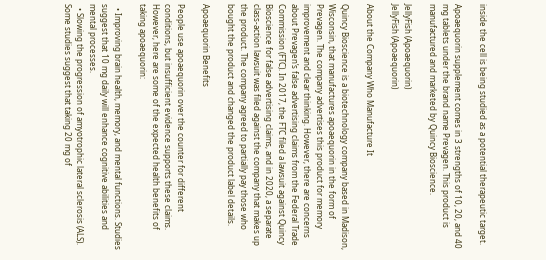inside the cell is being studied as a potential therapeutic target.

Apoaequorin supplement comes in 3 strengths of 10, 20, and 40 mg tablets under the brand name Prevagen. This product is manufactured and marketed by Quincy Bioscience.

JellyFish (Apoaequorin)
JellyFish (Apoaequorin)

About the Company Who Manufacture It

Quincy Bioscience is a biotechnology company based in Madison, Wisconsin, that manufactures apoaequorin in the form of Prevagen. The company advertises this product for memory improvement and clear thinking. However, there are concerns about Prevagen’s false advertising claims from the Federal Trade Commission (FTC). In 2017, the FTC filed a lawsuit against Quincy Bioscience for false advertising claims, and in 2020, a separate class-action lawsuit was filed against the company that makes up the product. The company agreed to partially pay those who bought the product and changed the product label details.

Apoaequorin Benefits

People use apoaequorin over the counter for different conditions, but insufficient evidence supports these claims. However, here are some of the expected health benefits of taking apoaequorin:

  • Improving brain health, memory, and mental functions. Studies suggest that 10 mg daily will enhance cognitive abilities and mental processes.
  • Slowing the progression of amyotrophic lateral sclerosis (ALS). Some studies suggest that taking 20 mg of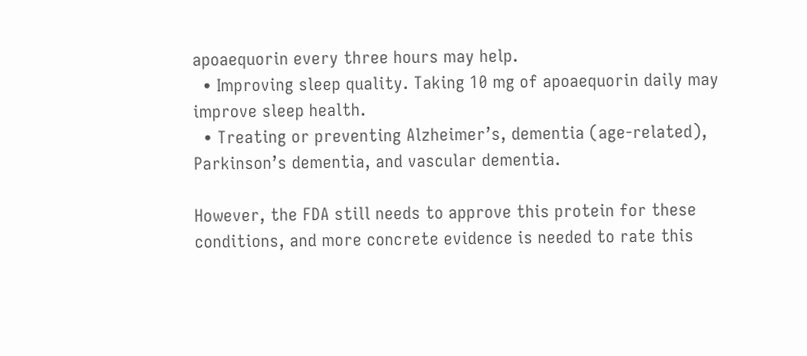apoaequorin every three hours may help.
  • Improving sleep quality. Taking 10 mg of apoaequorin daily may improve sleep health.
  • Treating or preventing Alzheimer’s, dementia (age-related), Parkinson’s dementia, and vascular dementia.

However, the FDA still needs to approve this protein for these conditions, and more concrete evidence is needed to rate this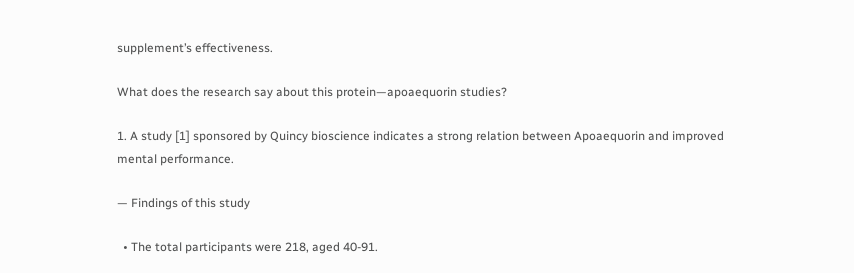supplement’s effectiveness.

What does the research say about this protein—apoaequorin studies?

1. A study [1] sponsored by Quincy bioscience indicates a strong relation between Apoaequorin and improved mental performance.

— Findings of this study

  • The total participants were 218, aged 40-91.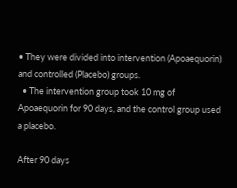• They were divided into intervention (Apoaequorin) and controlled (Placebo) groups.
  • The intervention group took 10 mg of Apoaequorin for 90 days, and the control group used a placebo.

After 90 days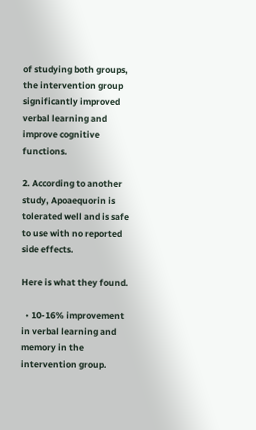of studying both groups, the intervention group significantly improved verbal learning and improve cognitive functions.

2. According to another study, Apoaequorin is tolerated well and is safe to use with no reported side effects.

Here is what they found.

  • 10-16% improvement in verbal learning and memory in the intervention group.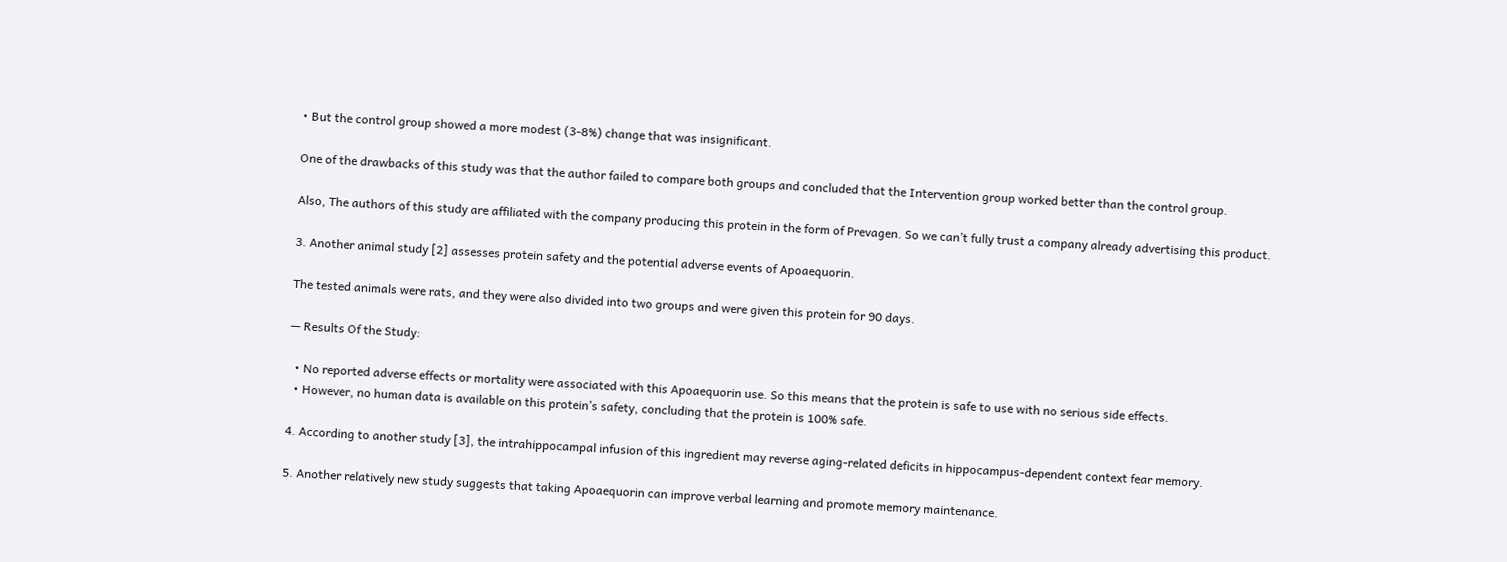• But the control group showed a more modest (3-8%) change that was insignificant.

One of the drawbacks of this study was that the author failed to compare both groups and concluded that the Intervention group worked better than the control group.

Also, The authors of this study are affiliated with the company producing this protein in the form of Prevagen. So we can’t fully trust a company already advertising this product.

3. Another animal study [2] assesses protein safety and the potential adverse events of Apoaequorin.

The tested animals were rats, and they were also divided into two groups and were given this protein for 90 days.

— Results Of the Study:

  • No reported adverse effects or mortality were associated with this Apoaequorin use. So this means that the protein is safe to use with no serious side effects.
  • However, no human data is available on this protein’s safety, concluding that the protein is 100% safe.

4. According to another study [3], the intrahippocampal infusion of this ingredient may reverse aging‐related deficits in hippocampus‐dependent context fear memory.

5. Another relatively new study suggests that taking Apoaequorin can improve verbal learning and promote memory maintenance.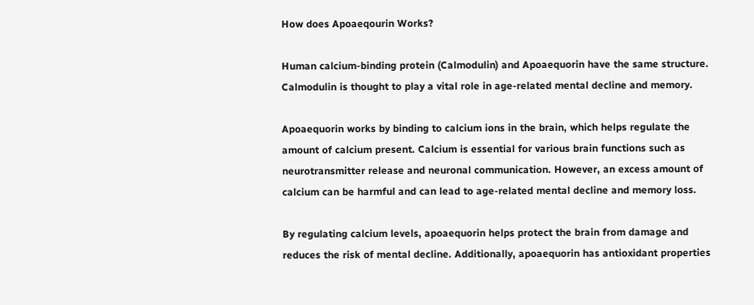How does Apoaeqourin Works?

Human calcium-binding protein (Calmodulin) and Apoaequorin have the same structure. Calmodulin is thought to play a vital role in age-related mental decline and memory.

Apoaequorin works by binding to calcium ions in the brain, which helps regulate the amount of calcium present. Calcium is essential for various brain functions such as neurotransmitter release and neuronal communication. However, an excess amount of calcium can be harmful and can lead to age-related mental decline and memory loss.

By regulating calcium levels, apoaequorin helps protect the brain from damage and reduces the risk of mental decline. Additionally, apoaequorin has antioxidant properties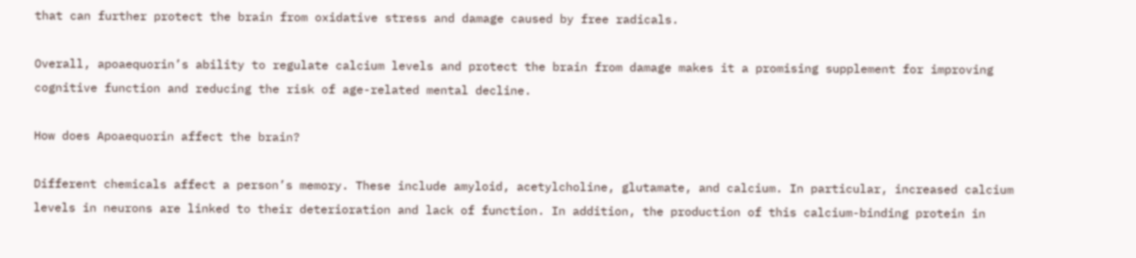that can further protect the brain from oxidative stress and damage caused by free radicals.

Overall, apoaequorin’s ability to regulate calcium levels and protect the brain from damage makes it a promising supplement for improving cognitive function and reducing the risk of age-related mental decline.

How does Apoaequorin affect the brain?

Different chemicals affect a person’s memory. These include amyloid, acetylcholine, glutamate, and calcium. In particular, increased calcium levels in neurons are linked to their deterioration and lack of function. In addition, the production of this calcium-binding protein in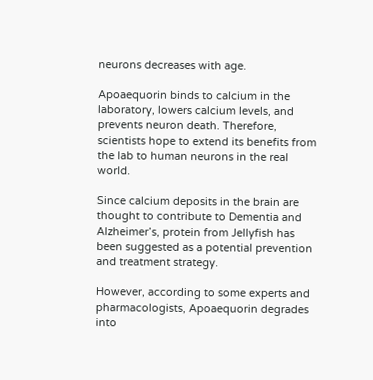neurons decreases with age.

Apoaequorin binds to calcium in the laboratory, lowers calcium levels, and prevents neuron death. Therefore, scientists hope to extend its benefits from the lab to human neurons in the real world.

Since calcium deposits in the brain are thought to contribute to Dementia and Alzheimer’s, protein from Jellyfish has been suggested as a potential prevention and treatment strategy.

However, according to some experts and pharmacologists, Apoaequorin degrades into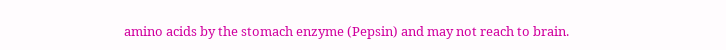amino acids by the stomach enzyme (Pepsin) and may not reach to brain.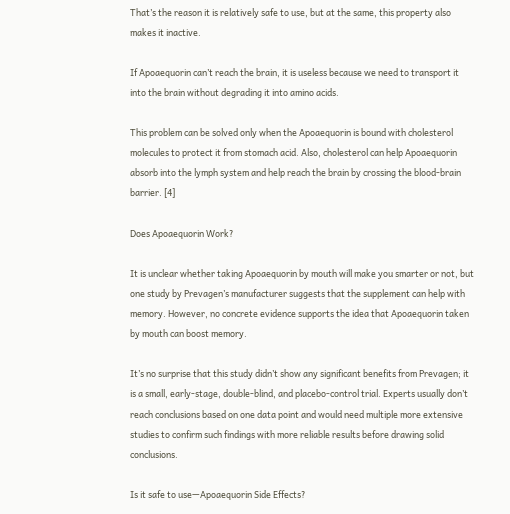That’s the reason it is relatively safe to use, but at the same, this property also makes it inactive.

If Apoaequorin can’t reach the brain, it is useless because we need to transport it into the brain without degrading it into amino acids.

This problem can be solved only when the Apoaequorin is bound with cholesterol molecules to protect it from stomach acid. Also, cholesterol can help Apoaequorin absorb into the lymph system and help reach the brain by crossing the blood-brain barrier. [4]

Does Apoaequorin Work?

It is unclear whether taking Apoaequorin by mouth will make you smarter or not, but one study by Prevagen’s manufacturer suggests that the supplement can help with memory. However, no concrete evidence supports the idea that Apoaequorin taken by mouth can boost memory.

It’s no surprise that this study didn’t show any significant benefits from Prevagen; it is a small, early-stage, double-blind, and placebo-control trial. Experts usually don’t reach conclusions based on one data point and would need multiple more extensive studies to confirm such findings with more reliable results before drawing solid conclusions.

Is it safe to use—Apoaequorin Side Effects?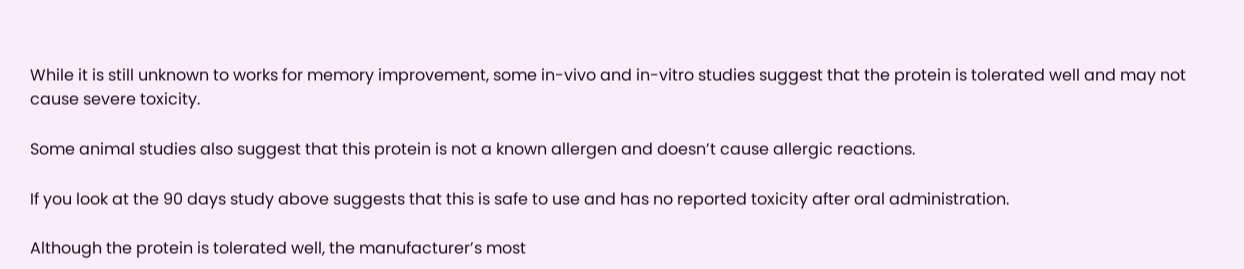While it is still unknown to works for memory improvement, some in-vivo and in-vitro studies suggest that the protein is tolerated well and may not cause severe toxicity.

Some animal studies also suggest that this protein is not a known allergen and doesn’t cause allergic reactions.

If you look at the 90 days study above suggests that this is safe to use and has no reported toxicity after oral administration.

Although the protein is tolerated well, the manufacturer’s most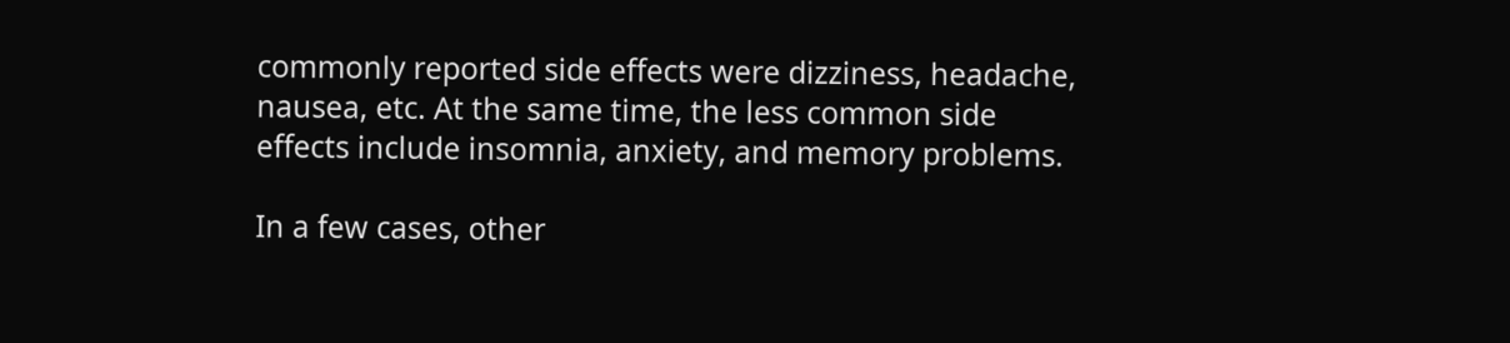commonly reported side effects were dizziness, headache, nausea, etc. At the same time, the less common side effects include insomnia, anxiety, and memory problems.

In a few cases, other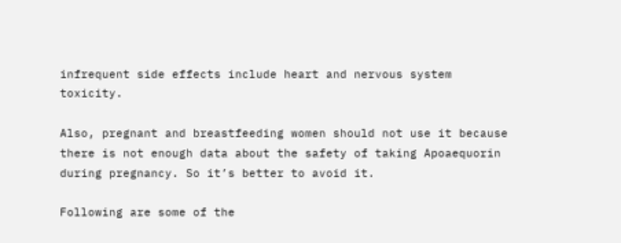infrequent side effects include heart and nervous system toxicity.

Also, pregnant and breastfeeding women should not use it because there is not enough data about the safety of taking Apoaequorin during pregnancy. So it’s better to avoid it.

Following are some of the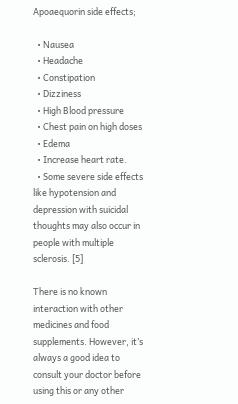Apoaequorin side effects;

  • Nausea
  • Headache
  • Constipation
  • Dizziness
  • High Blood pressure
  • Chest pain on high doses
  • Edema
  • Increase heart rate.
  • Some severe side effects like hypotension and depression with suicidal thoughts may also occur in people with multiple sclerosis. [5]

There is no known interaction with other medicines and food supplements. However, it’s always a good idea to consult your doctor before using this or any other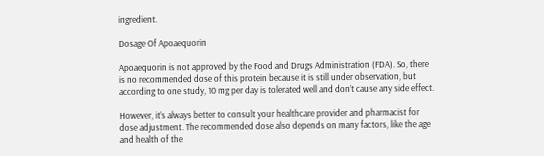ingredient.

Dosage Of Apoaequorin

Apoaequorin is not approved by the Food and Drugs Administration (FDA). So, there is no recommended dose of this protein because it is still under observation, but according to one study, 10 mg per day is tolerated well and don’t cause any side effect.

However, it’s always better to consult your healthcare provider and pharmacist for dose adjustment. The recommended dose also depends on many factors, like the age and health of the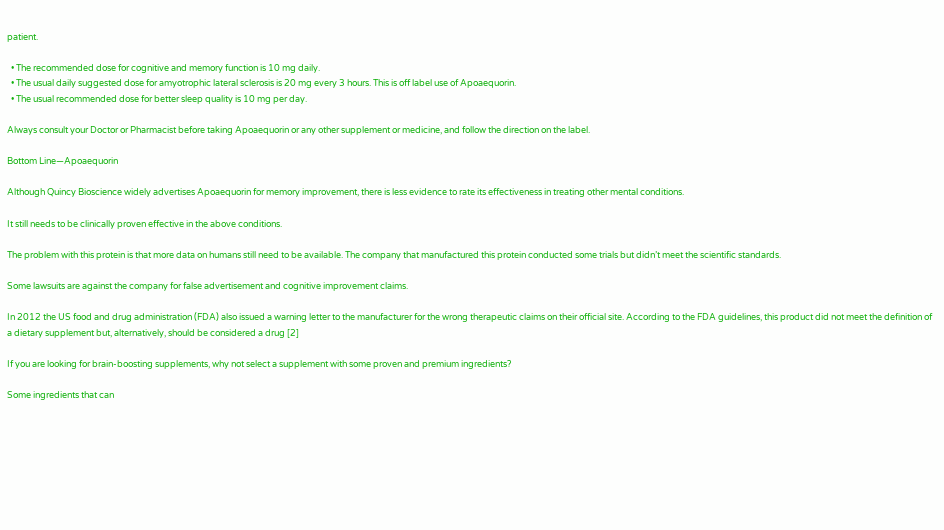patient.

  • The recommended dose for cognitive and memory function is 10 mg daily.
  • The usual daily suggested dose for amyotrophic lateral sclerosis is 20 mg every 3 hours. This is off label use of Apoaequorin.
  • The usual recommended dose for better sleep quality is 10 mg per day.

Always consult your Doctor or Pharmacist before taking Apoaequorin or any other supplement or medicine, and follow the direction on the label.

Bottom Line—Apoaequorin

Although Quincy Bioscience widely advertises Apoaequorin for memory improvement, there is less evidence to rate its effectiveness in treating other mental conditions.

It still needs to be clinically proven effective in the above conditions.

The problem with this protein is that more data on humans still need to be available. The company that manufactured this protein conducted some trials but didn’t meet the scientific standards.

Some lawsuits are against the company for false advertisement and cognitive improvement claims.

In 2012 the US food and drug administration (FDA) also issued a warning letter to the manufacturer for the wrong therapeutic claims on their official site. According to the FDA guidelines, this product did not meet the definition of a dietary supplement but, alternatively, should be considered a drug [2]

If you are looking for brain-boosting supplements, why not select a supplement with some proven and premium ingredients?

Some ingredients that can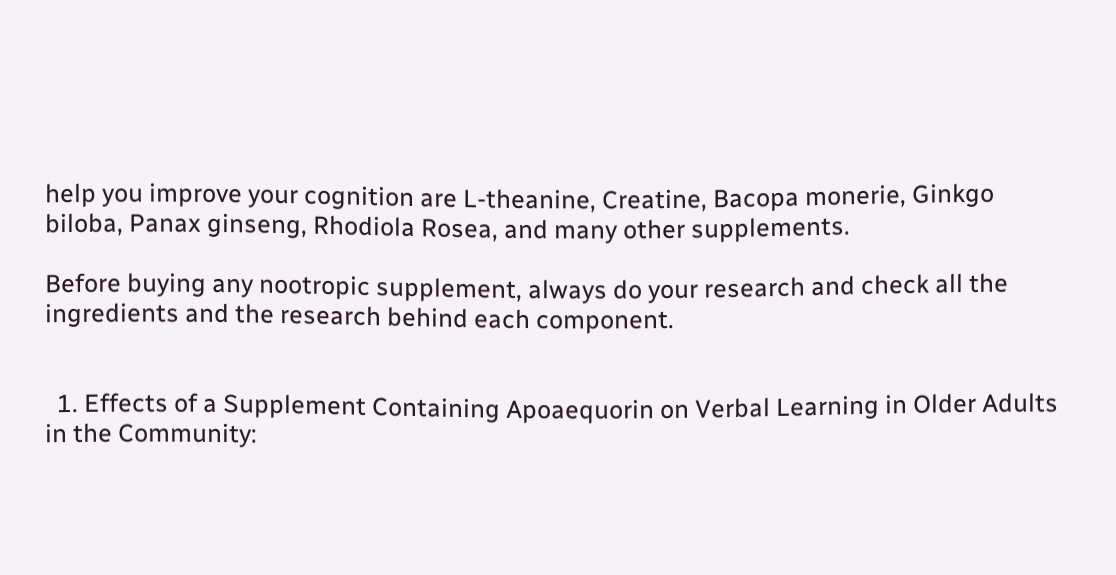help you improve your cognition are L-theanine, Creatine, Bacopa monerie, Ginkgo biloba, Panax ginseng, Rhodiola Rosea, and many other supplements.

Before buying any nootropic supplement, always do your research and check all the ingredients and the research behind each component.


  1. Effects of a Supplement Containing Apoaequorin on Verbal Learning in Older Adults in the Community: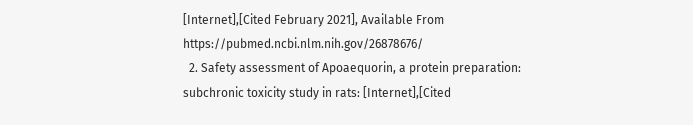[Internet],[Cited February 2021], Available From https://pubmed.ncbi.nlm.nih.gov/26878676/
  2. Safety assessment of Apoaequorin, a protein preparation: subchronic toxicity study in rats: [Internet],[Cited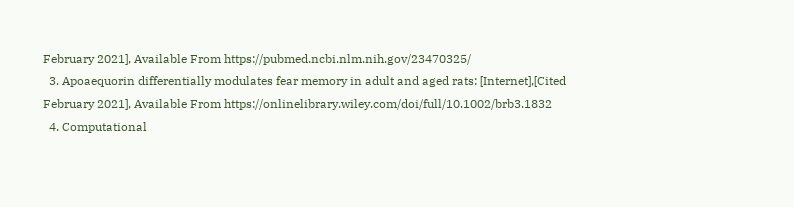February 2021], Available From https://pubmed.ncbi.nlm.nih.gov/23470325/
  3. Apoaequorin differentially modulates fear memory in adult and aged rats: [Internet],[Cited February 2021], Available From https://onlinelibrary.wiley.com/doi/full/10.1002/brb3.1832
  4. Computational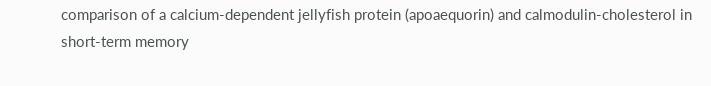comparison of a calcium-dependent jellyfish protein (apoaequorin) and calmodulin-cholesterol in short-term memory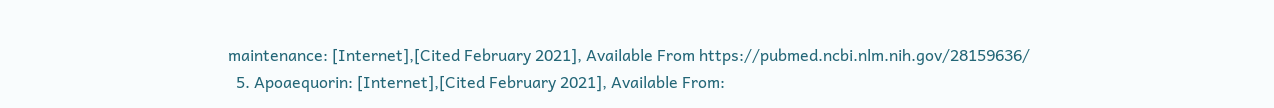maintenance: [Internet],[Cited February 2021], Available From https://pubmed.ncbi.nlm.nih.gov/28159636/
  5. Apoaequorin: [Internet],[Cited February 2021], Available From: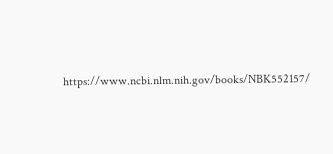https://www.ncbi.nlm.nih.gov/books/NBK552157/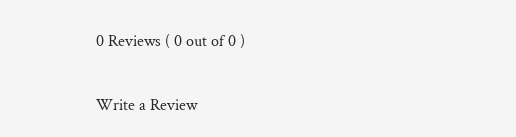0 Reviews ( 0 out of 0 )

Write a Review